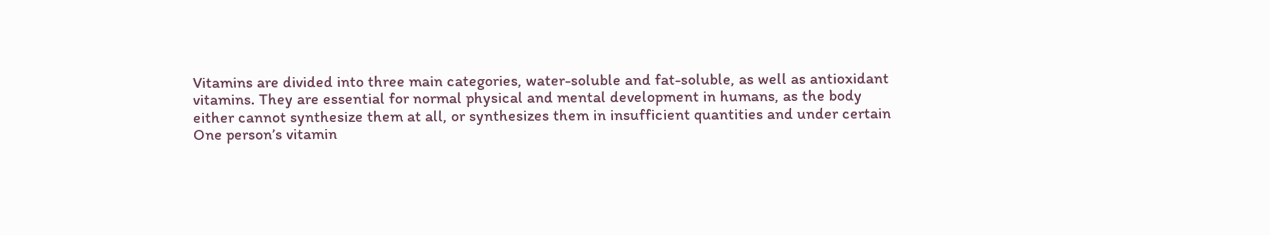Vitamins are divided into three main categories, water-soluble and fat-soluble, as well as antioxidant
vitamins. They are essential for normal physical and mental development in humans, as the body
either cannot synthesize them at all, or synthesizes them in insufficient quantities and under certain
One person’s vitamin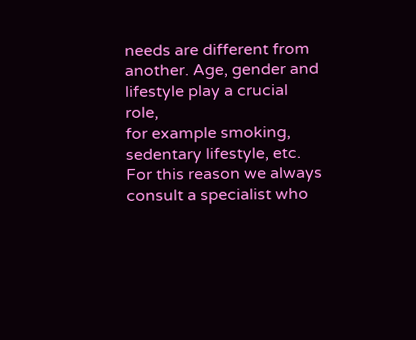needs are different from another. Age, gender and lifestyle play a crucial role,
for example smoking, sedentary lifestyle, etc. For this reason we always consult a specialist who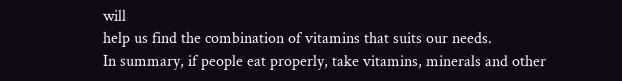will
help us find the combination of vitamins that suits our needs.
In summary, if people eat properly, take vitamins, minerals and other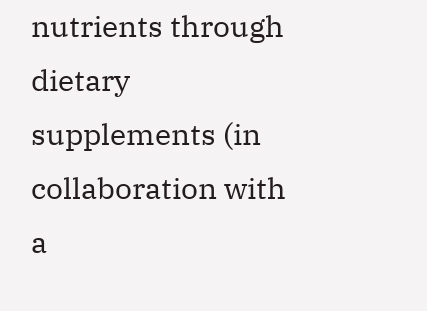nutrients through dietary
supplements (in collaboration with a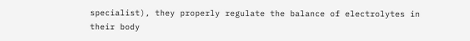specialist), they properly regulate the balance of electrolytes in
their body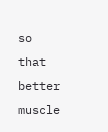so that better muscle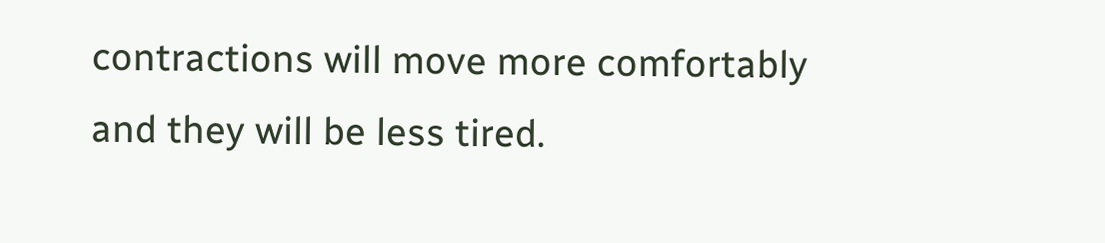contractions will move more comfortably and they will be less tired.